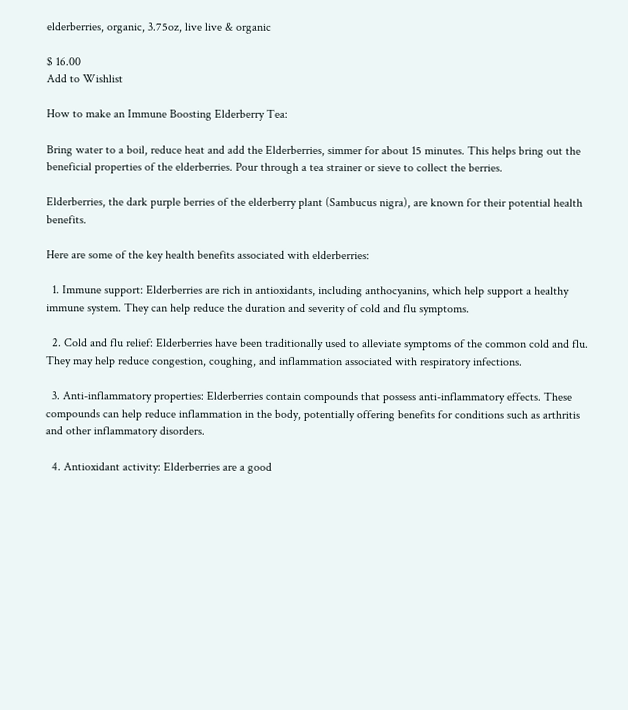elderberries, organic, 3.75oz, live live & organic

$ 16.00
Add to Wishlist

How to make an Immune Boosting Elderberry Tea:

Bring water to a boil, reduce heat and add the Elderberries, simmer for about 15 minutes. This helps bring out the beneficial properties of the elderberries. Pour through a tea strainer or sieve to collect the berries.

Elderberries, the dark purple berries of the elderberry plant (Sambucus nigra), are known for their potential health benefits.

Here are some of the key health benefits associated with elderberries:

  1. Immune support: Elderberries are rich in antioxidants, including anthocyanins, which help support a healthy immune system. They can help reduce the duration and severity of cold and flu symptoms.

  2. Cold and flu relief: Elderberries have been traditionally used to alleviate symptoms of the common cold and flu. They may help reduce congestion, coughing, and inflammation associated with respiratory infections.

  3. Anti-inflammatory properties: Elderberries contain compounds that possess anti-inflammatory effects. These compounds can help reduce inflammation in the body, potentially offering benefits for conditions such as arthritis and other inflammatory disorders.

  4. Antioxidant activity: Elderberries are a good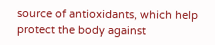source of antioxidants, which help protect the body against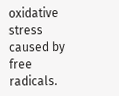oxidative stress caused by free radicals.